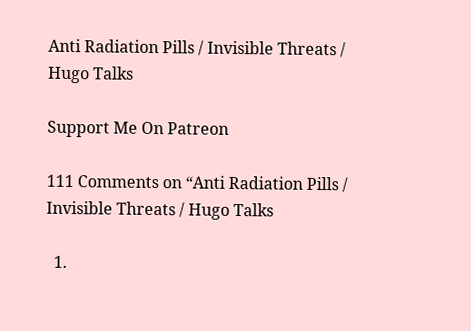Anti Radiation Pills / Invisible Threats / Hugo Talks

Support Me On Patreon

111 Comments on “Anti Radiation Pills / Invisible Threats / Hugo Talks

  1.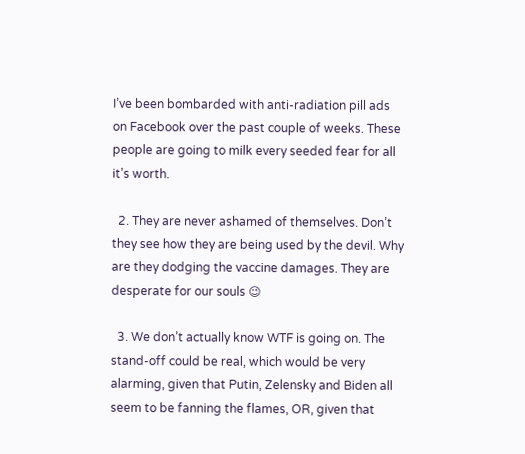I’ve been bombarded with anti-radiation pill ads on Facebook over the past couple of weeks. These people are going to milk every seeded fear for all it’s worth.

  2. They are never ashamed of themselves. Don’t they see how they are being used by the devil. Why are they dodging the vaccine damages. They are desperate for our souls 😉

  3. We don’t actually know WTF is going on. The stand-off could be real, which would be very alarming, given that Putin, Zelensky and Biden all seem to be fanning the flames, OR, given that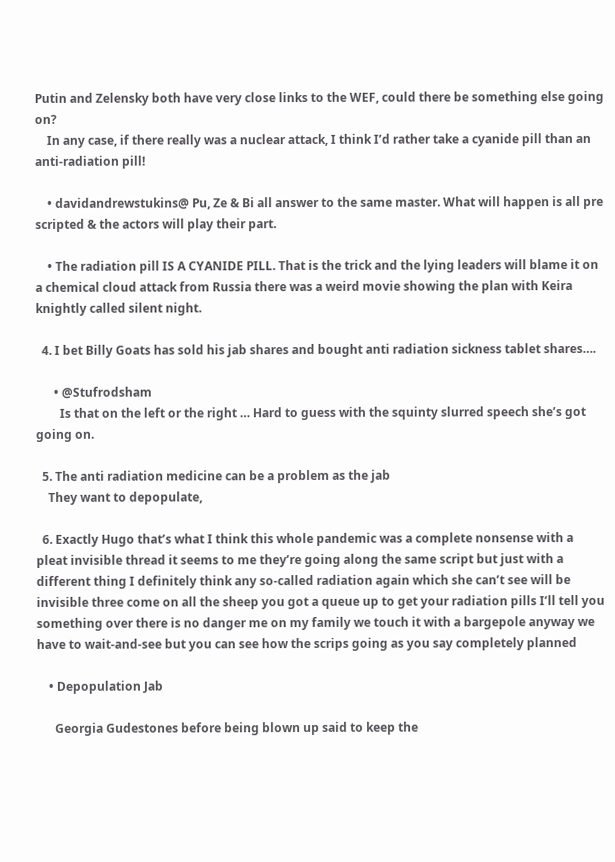Putin and Zelensky both have very close links to the WEF, could there be something else going on?
    In any case, if there really was a nuclear attack, I think I’d rather take a cyanide pill than an anti-radiation pill!

    • davidandrewstukins@ Pu, Ze & Bi all answer to the same master. What will happen is all pre scripted & the actors will play their part.

    • The radiation pill IS A CYANIDE PILL. That is the trick and the lying leaders will blame it on a chemical cloud attack from Russia there was a weird movie showing the plan with Keira knightly called silent night.

  4. I bet Billy Goats has sold his jab shares and bought anti radiation sickness tablet shares….

      • @Stufrodsham
        Is that on the left or the right … Hard to guess with the squinty slurred speech she’s got going on.

  5. The anti radiation medicine can be a problem as the jab
    They want to depopulate,

  6. Exactly Hugo that’s what I think this whole pandemic was a complete nonsense with a pleat invisible thread it seems to me they’re going along the same script but just with a different thing I definitely think any so-called radiation again which she can’t see will be invisible three come on all the sheep you got a queue up to get your radiation pills I’ll tell you something over there is no danger me on my family we touch it with a bargepole anyway we have to wait-and-see but you can see how the scrips going as you say completely planned

    • Depopulation Jab

      Georgia Gudestones before being blown up said to keep the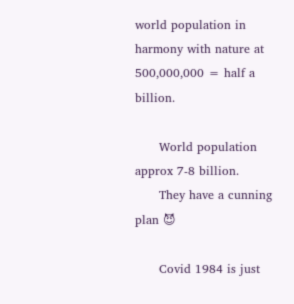world population in harmony with nature at 500,000,000 = half a billion.

      World population approx 7-8 billion.
      They have a cunning plan 😈

      Covid 1984 is just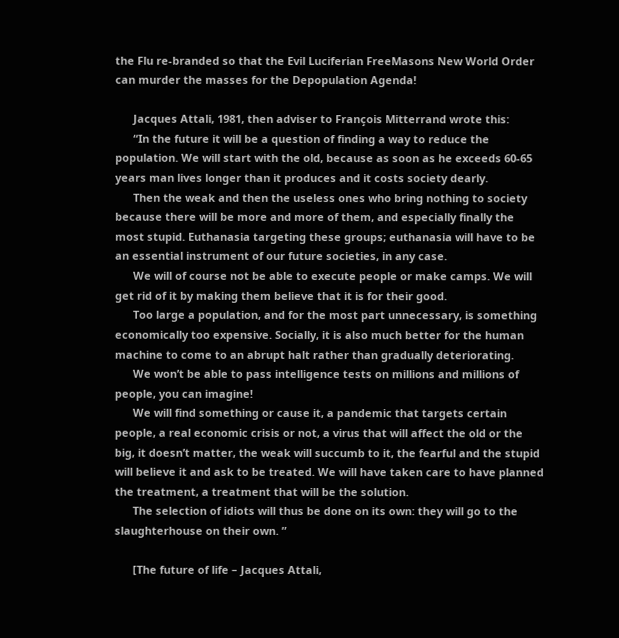the Flu re-branded so that the Evil Luciferian FreeMasons New World Order can murder the masses for the Depopulation Agenda!

      Jacques Attali, 1981, then adviser to François Mitterrand wrote this:
      “In the future it will be a question of finding a way to reduce the population. We will start with the old, because as soon as he exceeds 60-65 years man lives longer than it produces and it costs society dearly.
      Then the weak and then the useless ones who bring nothing to society because there will be more and more of them, and especially finally the most stupid. Euthanasia targeting these groups; euthanasia will have to be an essential instrument of our future societies, in any case.
      We will of course not be able to execute people or make camps. We will get rid of it by making them believe that it is for their good.
      Too large a population, and for the most part unnecessary, is something economically too expensive. Socially, it is also much better for the human machine to come to an abrupt halt rather than gradually deteriorating.
      We won’t be able to pass intelligence tests on millions and millions of people, you can imagine!
      We will find something or cause it, a pandemic that targets certain people, a real economic crisis or not, a virus that will affect the old or the big, it doesn’t matter, the weak will succumb to it, the fearful and the stupid will believe it and ask to be treated. We will have taken care to have planned the treatment, a treatment that will be the solution.
      The selection of idiots will thus be done on its own: they will go to the slaughterhouse on their own. ”

      [The future of life – Jacques Attali,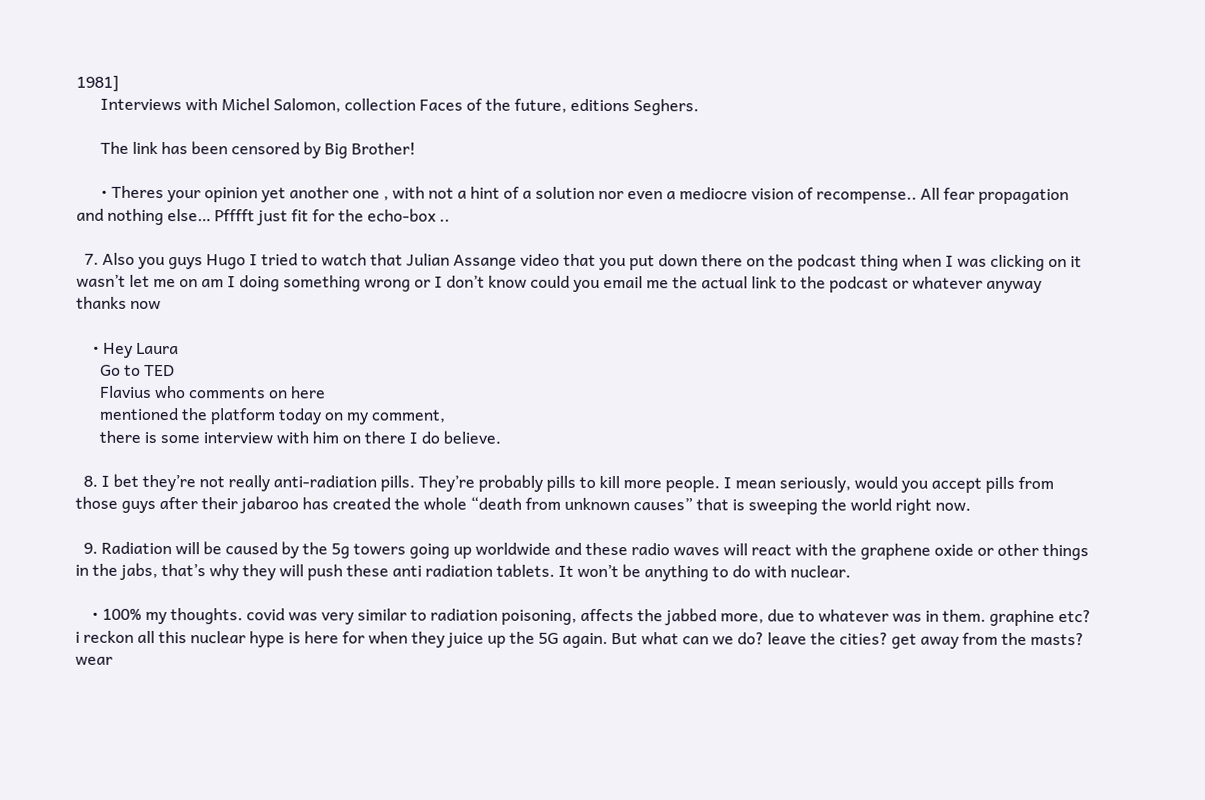1981]
      Interviews with Michel Salomon, collection Faces of the future, editions Seghers.

      The link has been censored by Big Brother!

      • Theres your opinion yet another one , with not a hint of a solution nor even a mediocre vision of recompense.. All fear propagation and nothing else… Pfffft just fit for the echo-box ..

  7. Also you guys Hugo I tried to watch that Julian Assange video that you put down there on the podcast thing when I was clicking on it wasn’t let me on am I doing something wrong or I don’t know could you email me the actual link to the podcast or whatever anyway thanks now

    • Hey Laura
      Go to TED
      Flavius who comments on here
      mentioned the platform today on my comment,
      there is some interview with him on there I do believe.

  8. I bet they’re not really anti-radiation pills. They’re probably pills to kill more people. I mean seriously, would you accept pills from those guys after their jabaroo has created the whole “death from unknown causes” that is sweeping the world right now.

  9. Radiation will be caused by the 5g towers going up worldwide and these radio waves will react with the graphene oxide or other things in the jabs, that’s why they will push these anti radiation tablets. It won’t be anything to do with nuclear.

    • 100% my thoughts. covid was very similar to radiation poisoning, affects the jabbed more, due to whatever was in them. graphine etc? i reckon all this nuclear hype is here for when they juice up the 5G again. But what can we do? leave the cities? get away from the masts? wear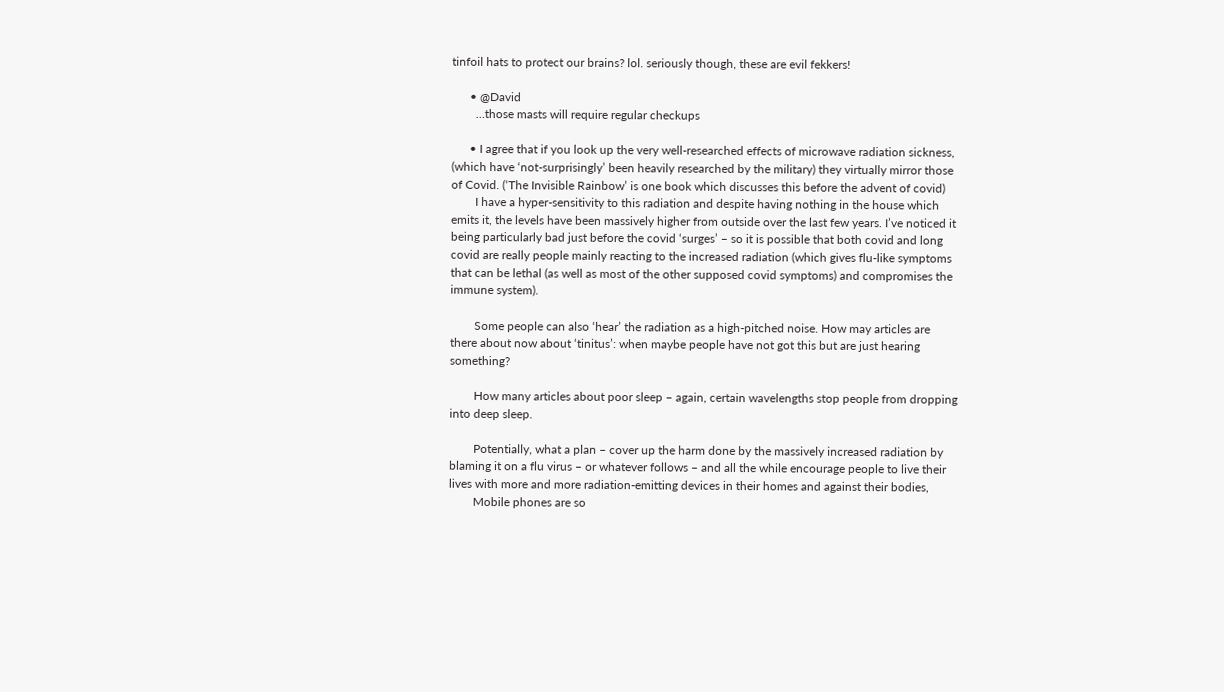tinfoil hats to protect our brains? lol. seriously though, these are evil fekkers!

      • @David
        …those masts will require regular checkups

      • I agree that if you look up the very well-researched effects of microwave radiation sickness, (which have ‘not-surprisingly’ been heavily researched by the military) they virtually mirror those of Covid. (‘The Invisible Rainbow’ is one book which discusses this before the advent of covid)
        I have a hyper-sensitivity to this radiation and despite having nothing in the house which emits it, the levels have been massively higher from outside over the last few years. I’ve noticed it being particularly bad just before the covid ‘surges’ – so it is possible that both covid and long covid are really people mainly reacting to the increased radiation (which gives flu-like symptoms that can be lethal (as well as most of the other supposed covid symptoms) and compromises the immune system).

        Some people can also ‘hear’ the radiation as a high-pitched noise. How may articles are there about now about ‘tinitus’: when maybe people have not got this but are just hearing something?

        How many articles about poor sleep – again, certain wavelengths stop people from dropping into deep sleep.

        Potentially, what a plan – cover up the harm done by the massively increased radiation by blaming it on a flu virus – or whatever follows – and all the while encourage people to live their lives with more and more radiation-emitting devices in their homes and against their bodies,
        Mobile phones are so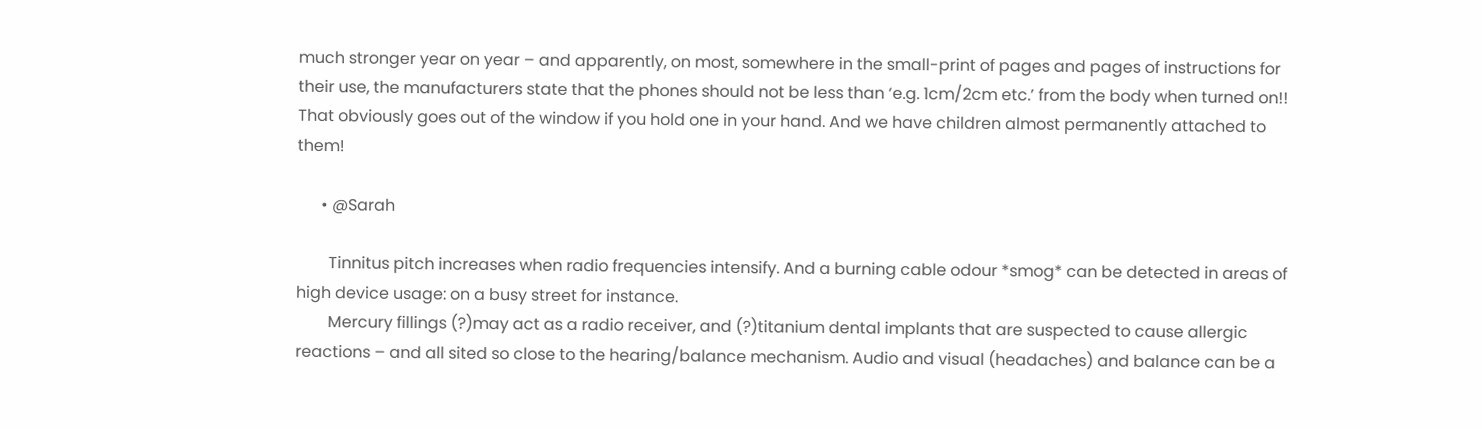much stronger year on year – and apparently, on most, somewhere in the small-print of pages and pages of instructions for their use, the manufacturers state that the phones should not be less than ‘e.g. 1cm/2cm etc.’ from the body when turned on!! That obviously goes out of the window if you hold one in your hand. And we have children almost permanently attached to them!

      • @Sarah

        Tinnitus pitch increases when radio frequencies intensify. And a burning cable odour *smog* can be detected in areas of high device usage: on a busy street for instance.
        Mercury fillings (?)may act as a radio receiver, and (?)titanium dental implants that are suspected to cause allergic reactions – and all sited so close to the hearing/balance mechanism. Audio and visual (headaches) and balance can be a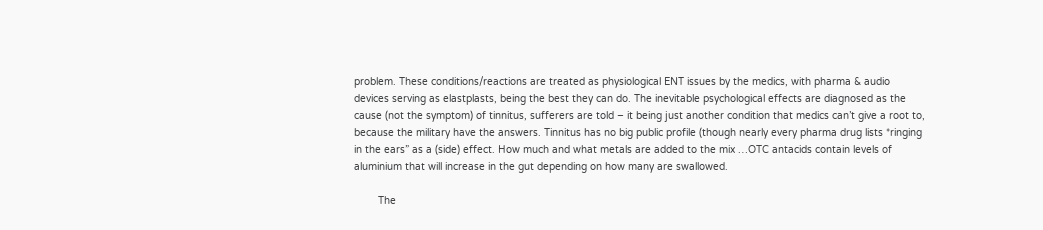problem. These conditions/reactions are treated as physiological ENT issues by the medics, with pharma & audio devices serving as elastplasts, being the best they can do. The inevitable psychological effects are diagnosed as the cause (not the symptom) of tinnitus, sufferers are told – it being just another condition that medics can’t give a root to, because the military have the answers. Tinnitus has no big public profile (though nearly every pharma drug lists *ringing in the ears” as a (side) effect. How much and what metals are added to the mix …OTC antacids contain levels of aluminium that will increase in the gut depending on how many are swallowed.

        The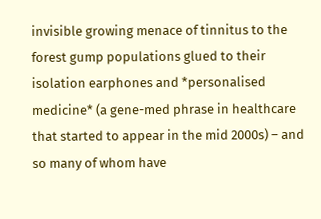invisible growing menace of tinnitus to the forest gump populations glued to their isolation earphones and *personalised medicine* (a gene-med phrase in healthcare that started to appear in the mid 2000s) – and so many of whom have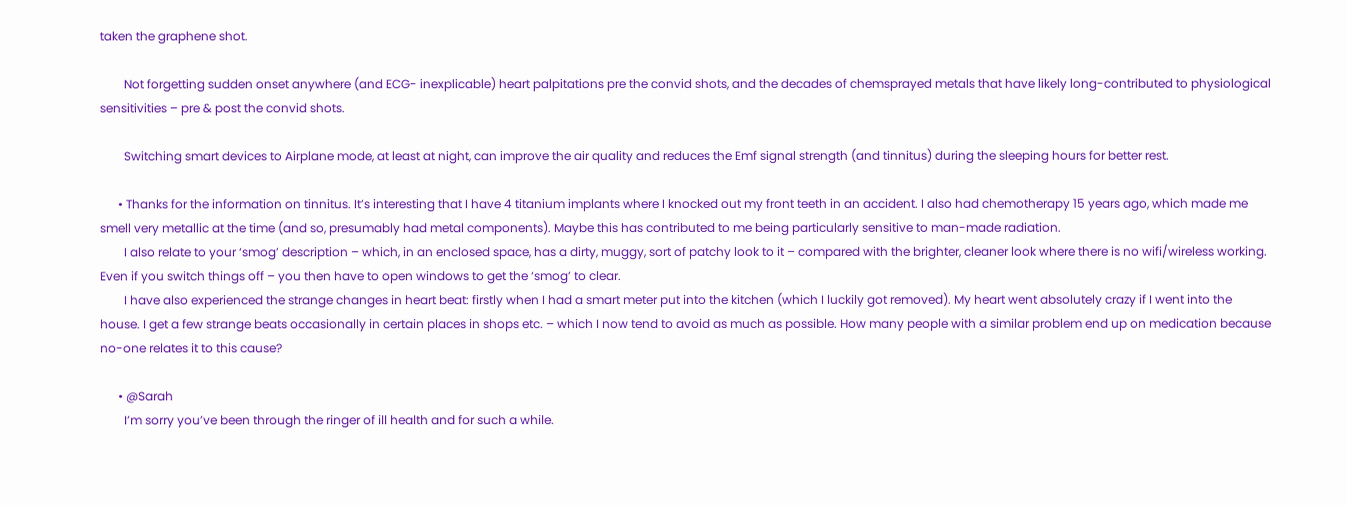taken the graphene shot.

        Not forgetting sudden onset anywhere (and ECG- inexplicable) heart palpitations pre the convid shots, and the decades of chemsprayed metals that have likely long-contributed to physiological sensitivities – pre & post the convid shots.

        Switching smart devices to Airplane mode, at least at night, can improve the air quality and reduces the Emf signal strength (and tinnitus) during the sleeping hours for better rest.

      • Thanks for the information on tinnitus. It’s interesting that I have 4 titanium implants where I knocked out my front teeth in an accident. I also had chemotherapy 15 years ago, which made me smell very metallic at the time (and so, presumably had metal components). Maybe this has contributed to me being particularly sensitive to man-made radiation.
        I also relate to your ‘smog’ description – which, in an enclosed space, has a dirty, muggy, sort of patchy look to it – compared with the brighter, cleaner look where there is no wifi/wireless working. Even if you switch things off – you then have to open windows to get the ‘smog’ to clear.
        I have also experienced the strange changes in heart beat: firstly when I had a smart meter put into the kitchen (which I luckily got removed). My heart went absolutely crazy if I went into the house. I get a few strange beats occasionally in certain places in shops etc. – which I now tend to avoid as much as possible. How many people with a similar problem end up on medication because no-one relates it to this cause?

      • @Sarah
        I’m sorry you’ve been through the ringer of ill health and for such a while.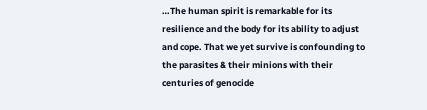…The human spirit is remarkable for its resilience and the body for its ability to adjust and cope. That we yet survive is confounding to the parasites & their minions with their centuries of genocide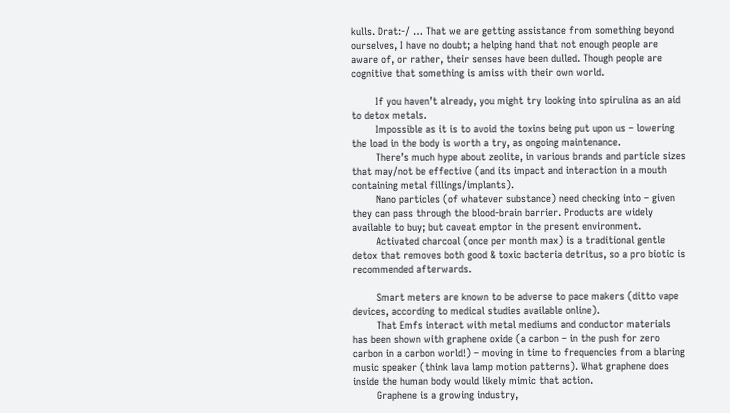kulls. Drat:-/ … That we are getting assistance from something beyond ourselves, I have no doubt; a helping hand that not enough people are aware of, or rather, their senses have been dulled. Though people are cognitive that something is amiss with their own world.

        If you haven’t already, you might try looking into spirulina as an aid to detox metals.
        Impossible as it is to avoid the toxins being put upon us – lowering the load in the body is worth a try, as ongoing maintenance.
        There’s much hype about zeolite, in various brands and particle sizes that may/not be effective (and its impact and interaction in a mouth containing metal fillings/implants).
        Nano particles (of whatever substance) need checking into – given they can pass through the blood-brain barrier. Products are widely available to buy; but caveat emptor in the present environment.
        Activated charcoal (once per month max) is a traditional gentle detox that removes both good & toxic bacteria detritus, so a pro biotic is recommended afterwards.

        Smart meters are known to be adverse to pace makers (ditto vape devices, according to medical studies available online).
        That Emfs interact with metal mediums and conductor materials has been shown with graphene oxide (a carbon – in the push for zero carbon in a carbon world!) – moving in time to frequencies from a blaring music speaker (think lava lamp motion patterns). What graphene does inside the human body would likely mimic that action.
        Graphene is a growing industry,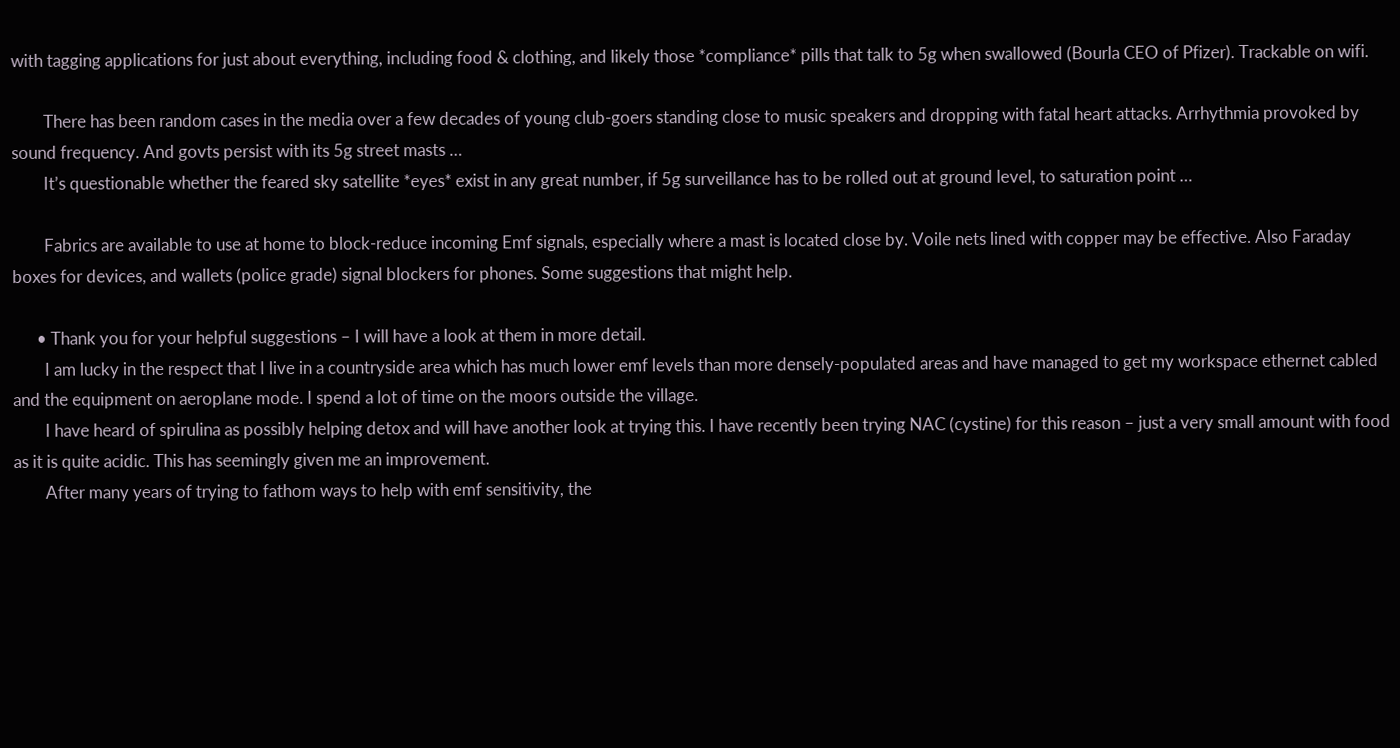with tagging applications for just about everything, including food & clothing, and likely those *compliance* pills that talk to 5g when swallowed (Bourla CEO of Pfizer). Trackable on wifi.

        There has been random cases in the media over a few decades of young club-goers standing close to music speakers and dropping with fatal heart attacks. Arrhythmia provoked by sound frequency. And govts persist with its 5g street masts …
        It’s questionable whether the feared sky satellite *eyes* exist in any great number, if 5g surveillance has to be rolled out at ground level, to saturation point …

        Fabrics are available to use at home to block-reduce incoming Emf signals, especially where a mast is located close by. Voile nets lined with copper may be effective. Also Faraday boxes for devices, and wallets (police grade) signal blockers for phones. Some suggestions that might help.

      • Thank you for your helpful suggestions – I will have a look at them in more detail.
        I am lucky in the respect that I live in a countryside area which has much lower emf levels than more densely-populated areas and have managed to get my workspace ethernet cabled and the equipment on aeroplane mode. I spend a lot of time on the moors outside the village.
        I have heard of spirulina as possibly helping detox and will have another look at trying this. I have recently been trying NAC (cystine) for this reason – just a very small amount with food as it is quite acidic. This has seemingly given me an improvement.
        After many years of trying to fathom ways to help with emf sensitivity, the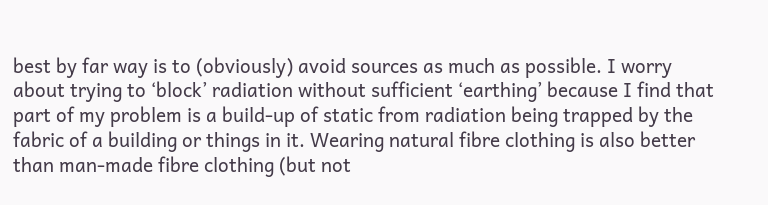best by far way is to (obviously) avoid sources as much as possible. I worry about trying to ‘block’ radiation without sufficient ‘earthing’ because I find that part of my problem is a build-up of static from radiation being trapped by the fabric of a building or things in it. Wearing natural fibre clothing is also better than man-made fibre clothing (but not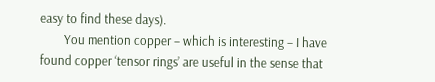easy to find these days).
        You mention copper – which is interesting – I have found copper ‘tensor rings’ are useful in the sense that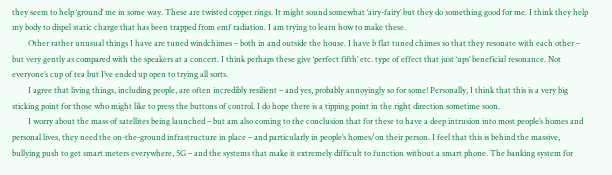they seem to help ‘ground’ me in some way. These are twisted copper rings. It might sound somewhat ‘airy-fairy’ but they do something good for me. I think they help my body to dispel static charge that has been trapped from emf radiation. I am trying to learn how to make these.
        Other rather unusual things I have are tuned windchimes – both in and outside the house. I have b flat tuned chimes so that they resonate with each other – but very gently as compared with the speakers at a concert. I think perhaps these give ‘perfect fifth’ etc. type of effect that just ‘ups’ beneficial resonance. Not everyone’s cup of tea but I’ve ended up open to trying all sorts.
        I agree that living things, including people, are often incredibly resilient – and yes, probably annoyingly so for some! Personally, I think that this is a very big sticking point for those who might like to press the buttons of control. I do hope there is a tipping point in the right direction sometime soon.
        I worry about the mass of satellites being launched – but am also coming to the conclusion that for these to have a deep intrusion into most people’s homes and personal lives, they need the on-the-ground infrastructure in place – and particularly in people’s homes/on their person. I feel that this is behind the massive, bullying push to get smart meters everywhere, 5G – and the systems that make it extremely difficult to function without a smart phone. The banking system for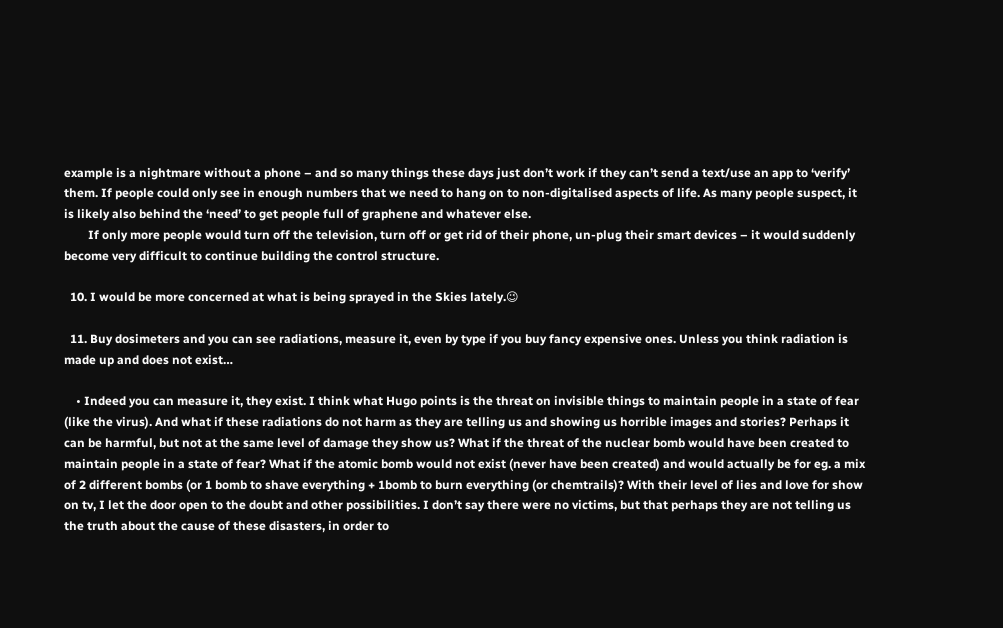example is a nightmare without a phone – and so many things these days just don’t work if they can’t send a text/use an app to ‘verify’ them. If people could only see in enough numbers that we need to hang on to non-digitalised aspects of life. As many people suspect, it is likely also behind the ‘need’ to get people full of graphene and whatever else.
        If only more people would turn off the television, turn off or get rid of their phone, un-plug their smart devices – it would suddenly become very difficult to continue building the control structure.

  10. I would be more concerned at what is being sprayed in the Skies lately.😉

  11. Buy dosimeters and you can see radiations, measure it, even by type if you buy fancy expensive ones. Unless you think radiation is made up and does not exist…

    • Indeed you can measure it, they exist. I think what Hugo points is the threat on invisible things to maintain people in a state of fear (like the virus). And what if these radiations do not harm as they are telling us and showing us horrible images and stories? Perhaps it can be harmful, but not at the same level of damage they show us? What if the threat of the nuclear bomb would have been created to maintain people in a state of fear? What if the atomic bomb would not exist (never have been created) and would actually be for eg. a mix of 2 different bombs (or 1 bomb to shave everything + 1bomb to burn everything (or chemtrails)? With their level of lies and love for show on tv, I let the door open to the doubt and other possibilities. I don’t say there were no victims, but that perhaps they are not telling us the truth about the cause of these disasters, in order to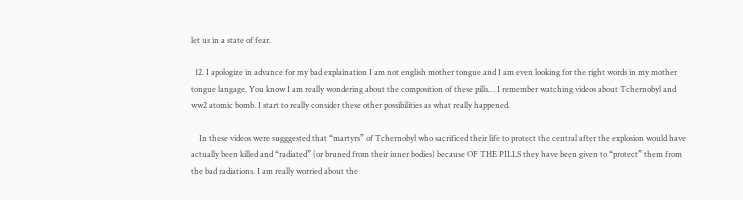let us in a state of fear.

  12. I apologize in advance for my bad explaination I am not english mother tongue and I am even looking for the right words in my mother tongue langage. You know I am really wondering about the composition of these pills… I remember watching videos about Tchernobyl and ww2 atomic bomb. I start to really consider these other possibilities as what really happened.

    In these videos were sugggested that “martyrs” of Tchernobyl who sacrificed their life to protect the central after the explosion would have actually been killed and “radiated” (or bruned from their inner bodies) because OF THE PILLS they have been given to “protect” them from the bad radiations. I am really worried about the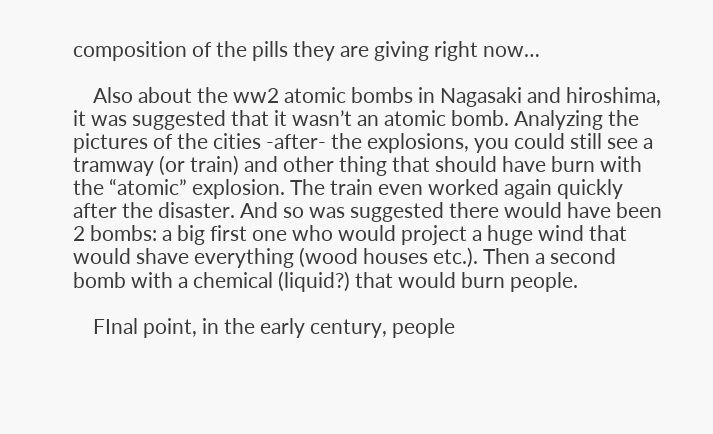composition of the pills they are giving right now…

    Also about the ww2 atomic bombs in Nagasaki and hiroshima, it was suggested that it wasn’t an atomic bomb. Analyzing the pictures of the cities -after- the explosions, you could still see a tramway (or train) and other thing that should have burn with the “atomic” explosion. The train even worked again quickly after the disaster. And so was suggested there would have been 2 bombs: a big first one who would project a huge wind that would shave everything (wood houses etc.). Then a second bomb with a chemical (liquid?) that would burn people.

    FInal point, in the early century, people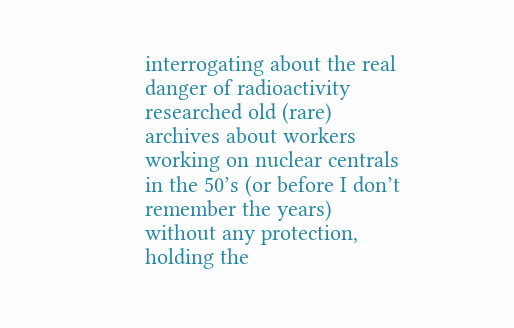interrogating about the real danger of radioactivity researched old (rare) archives about workers working on nuclear centrals in the 50’s (or before I don’t remember the years) without any protection, holding the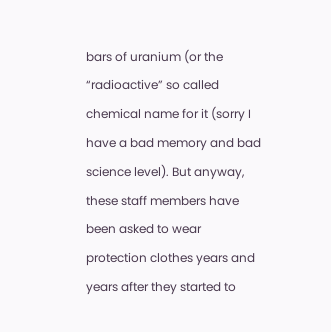bars of uranium (or the “radioactive” so called chemical name for it (sorry I have a bad memory and bad science level). But anyway, these staff members have been asked to wear protection clothes years and years after they started to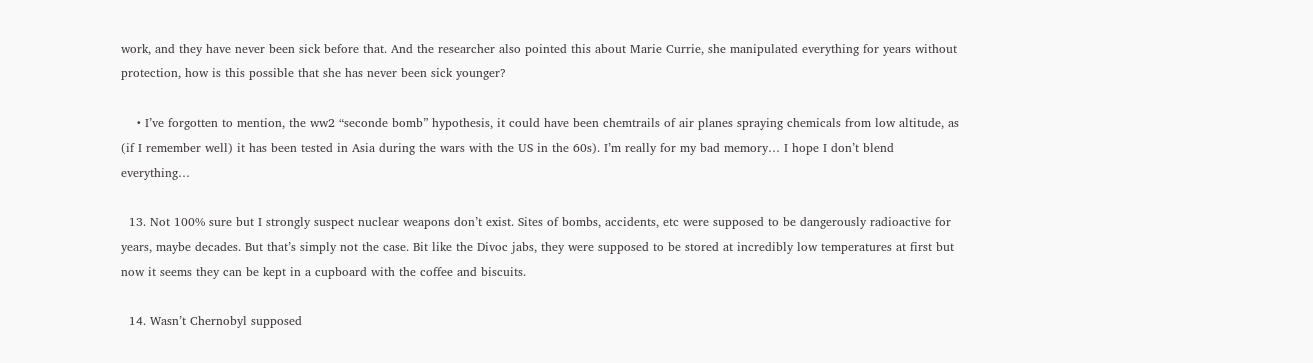work, and they have never been sick before that. And the researcher also pointed this about Marie Currie, she manipulated everything for years without protection, how is this possible that she has never been sick younger?

    • I’ve forgotten to mention, the ww2 “seconde bomb” hypothesis, it could have been chemtrails of air planes spraying chemicals from low altitude, as (if I remember well) it has been tested in Asia during the wars with the US in the 60s). I’m really for my bad memory… I hope I don’t blend everything…

  13. Not 100% sure but I strongly suspect nuclear weapons don’t exist. Sites of bombs, accidents, etc were supposed to be dangerously radioactive for years, maybe decades. But that’s simply not the case. Bit like the Divoc jabs, they were supposed to be stored at incredibly low temperatures at first but now it seems they can be kept in a cupboard with the coffee and biscuits.

  14. Wasn’t Chernobyl supposed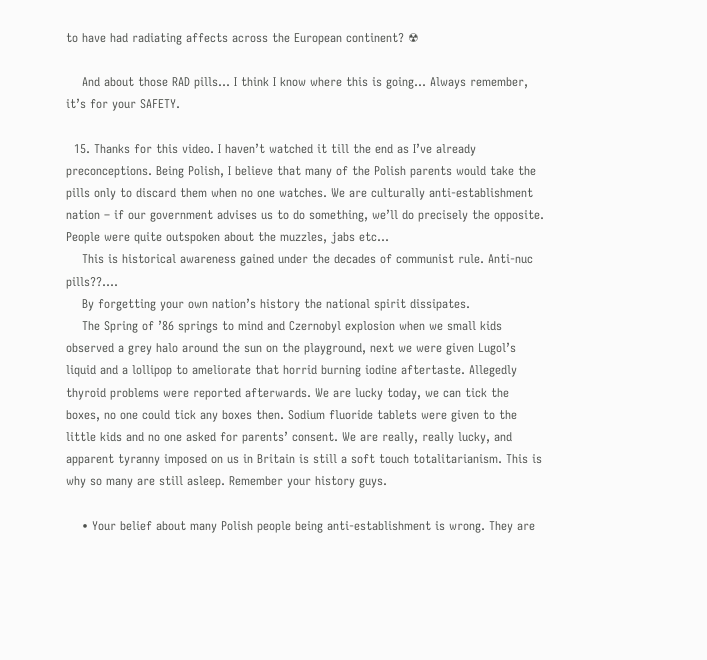to have had radiating affects across the European continent? ☢

    And about those RAD pills… I think I know where this is going… Always remember, it’s for your SAFETY.

  15. Thanks for this video. I haven’t watched it till the end as I’ve already preconceptions. Being Polish, I believe that many of the Polish parents would take the pills only to discard them when no one watches. We are culturally anti-establishment nation – if our government advises us to do something, we’ll do precisely the opposite. People were quite outspoken about the muzzles, jabs etc…
    This is historical awareness gained under the decades of communist rule. Anti-nuc pills??….
    By forgetting your own nation’s history the national spirit dissipates.
    The Spring of ’86 springs to mind and Czernobyl explosion when we small kids observed a grey halo around the sun on the playground, next we were given Lugol’s liquid and a lollipop to ameliorate that horrid burning iodine aftertaste. Allegedly thyroid problems were reported afterwards. We are lucky today, we can tick the boxes, no one could tick any boxes then. Sodium fluoride tablets were given to the little kids and no one asked for parents’ consent. We are really, really lucky, and apparent tyranny imposed on us in Britain is still a soft touch totalitarianism. This is why so many are still asleep. Remember your history guys.

    • Your belief about many Polish people being anti-establishment is wrong. They are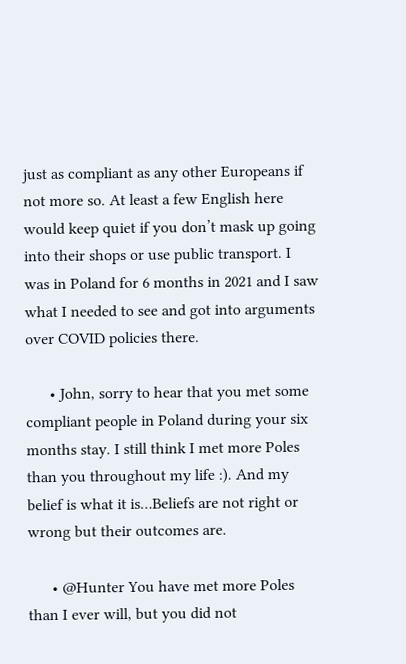just as compliant as any other Europeans if not more so. At least a few English here would keep quiet if you don’t mask up going into their shops or use public transport. I was in Poland for 6 months in 2021 and I saw what I needed to see and got into arguments over COVID policies there.

      • John, sorry to hear that you met some compliant people in Poland during your six months stay. I still think I met more Poles than you throughout my life :). And my belief is what it is…Beliefs are not right or wrong but their outcomes are.

      • @Hunter You have met more Poles than I ever will, but you did not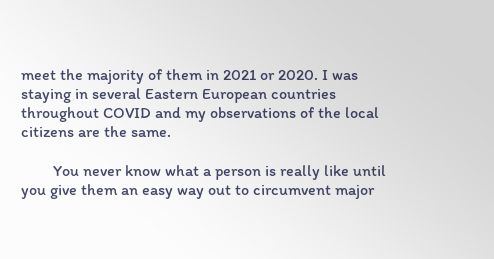meet the majority of them in 2021 or 2020. I was staying in several Eastern European countries throughout COVID and my observations of the local citizens are the same.

        You never know what a person is really like until you give them an easy way out to circumvent major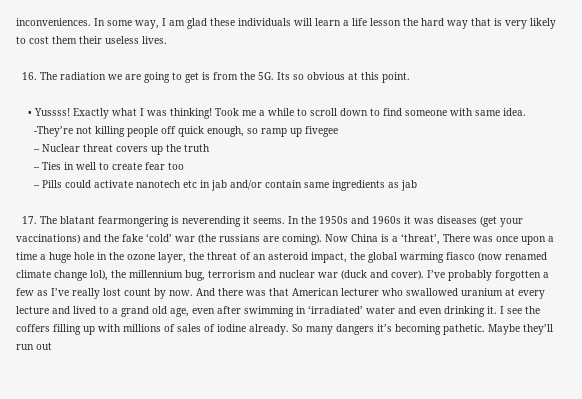inconveniences. In some way, I am glad these individuals will learn a life lesson the hard way that is very likely to cost them their useless lives.

  16. The radiation we are going to get is from the 5G. Its so obvious at this point.

    • Yussss! Exactly what I was thinking! Took me a while to scroll down to find someone with same idea.
      -They’re not killing people off quick enough, so ramp up fivegee
      – Nuclear threat covers up the truth
      – Ties in well to create fear too
      – Pills could activate nanotech etc in jab and/or contain same ingredients as jab

  17. The blatant fearmongering is neverending it seems. In the 1950s and 1960s it was diseases (get your vaccinations) and the fake ‘cold’ war (the russians are coming). Now China is a ‘threat’, There was once upon a time a huge hole in the ozone layer, the threat of an asteroid impact, the global warming fiasco (now renamed climate change lol), the millennium bug, terrorism and nuclear war (duck and cover). I’ve probably forgotten a few as I’ve really lost count by now. And there was that American lecturer who swallowed uranium at every lecture and lived to a grand old age, even after swimming in ‘irradiated’ water and even drinking it. I see the coffers filling up with millions of sales of iodine already. So many dangers it’s becoming pathetic. Maybe they’ll run out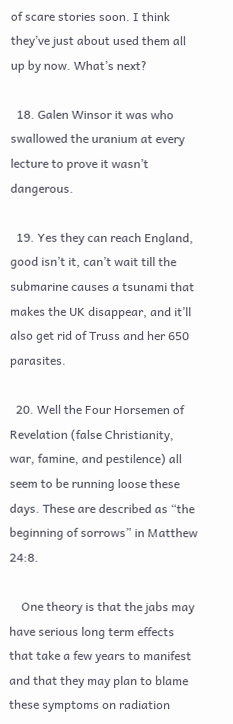of scare stories soon. I think they’ve just about used them all up by now. What’s next?

  18. Galen Winsor it was who swallowed the uranium at every lecture to prove it wasn’t dangerous.

  19. Yes they can reach England, good isn’t it, can’t wait till the submarine causes a tsunami that makes the UK disappear, and it’ll also get rid of Truss and her 650 parasites.

  20. Well the Four Horsemen of Revelation (false Christianity, war, famine, and pestilence) all seem to be running loose these days. These are described as “the beginning of sorrows” in Matthew 24:8.

    One theory is that the jabs may have serious long term effects that take a few years to manifest and that they may plan to blame these symptoms on radiation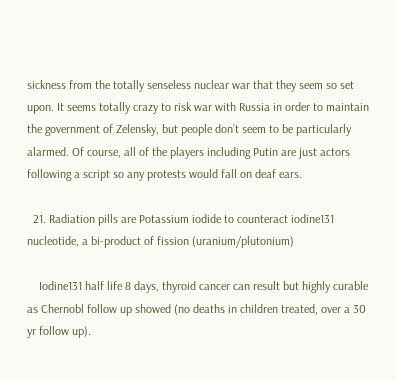sickness from the totally senseless nuclear war that they seem so set upon. It seems totally crazy to risk war with Russia in order to maintain the government of Zelensky, but people don’t seem to be particularly alarmed. Of course, all of the players including Putin are just actors following a script so any protests would fall on deaf ears.

  21. Radiation pills are Potassium iodide to counteract iodine131 nucleotide, a bi-product of fission (uranium/plutonium)

    Iodine131 half life 8 days, thyroid cancer can result but highly curable as Chernobl follow up showed (no deaths in children treated, over a 30 yr follow up).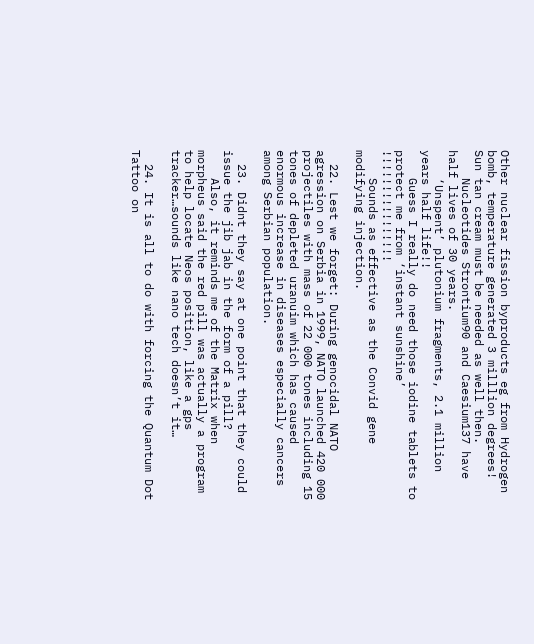Other nuclear fission byproducts eg from Hydrogen bomb, temperature generated 3 milllion degrees! Sun tan cream must be needed as well then.
    Nucleotides Strontium90 and Caesium137 have half lives of 30 years.
    ‘Unspent’ plutonium fragments, 2.1 million years half life!!
    Guess I really do need those iodine tablets to protect me from ‘instant sunshine’ !!!!!!!!!!!!!!!!
    Sounds as effective as the Convid gene modifying injection.

  22. Lest we forget: During genocidal NATO agression on Serbia in 1999, NATO launched 420 000 projectiles with mass of 22 000 tones including 15 tones of depleted uranuim which has caused enormous increase in diseases especially cancers among Serbian population.

  23. Didnt they say at one point that they could issue the jib jab in the form of a pill?
    Also, it reminds me of the Matrix when morpheus said the red pill was actually a program to help locate Neos position, like a gps tracker…sounds like nano tech doesn’t it…

  24. It is all to do with forcing the Quantum Dot Tattoo on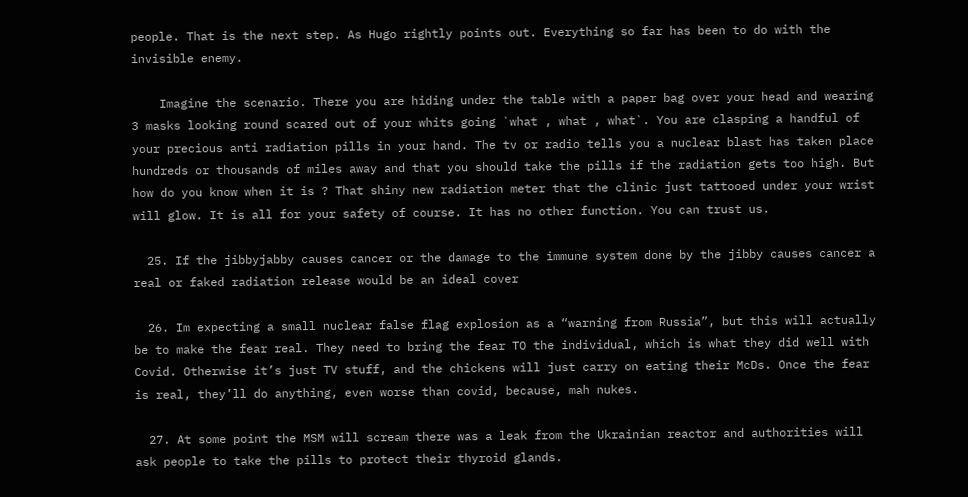people. That is the next step. As Hugo rightly points out. Everything so far has been to do with the invisible enemy.

    Imagine the scenario. There you are hiding under the table with a paper bag over your head and wearing 3 masks looking round scared out of your whits going `what , what , what`. You are clasping a handful of your precious anti radiation pills in your hand. The tv or radio tells you a nuclear blast has taken place hundreds or thousands of miles away and that you should take the pills if the radiation gets too high. But how do you know when it is ? That shiny new radiation meter that the clinic just tattooed under your wrist will glow. It is all for your safety of course. It has no other function. You can trust us.

  25. If the jibbyjabby causes cancer or the damage to the immune system done by the jibby causes cancer a real or faked radiation release would be an ideal cover

  26. Im expecting a small nuclear false flag explosion as a “warning from Russia”, but this will actually be to make the fear real. They need to bring the fear TO the individual, which is what they did well with Covid. Otherwise it’s just TV stuff, and the chickens will just carry on eating their McDs. Once the fear is real, they’ll do anything, even worse than covid, because, mah nukes.

  27. At some point the MSM will scream there was a leak from the Ukrainian reactor and authorities will ask people to take the pills to protect their thyroid glands.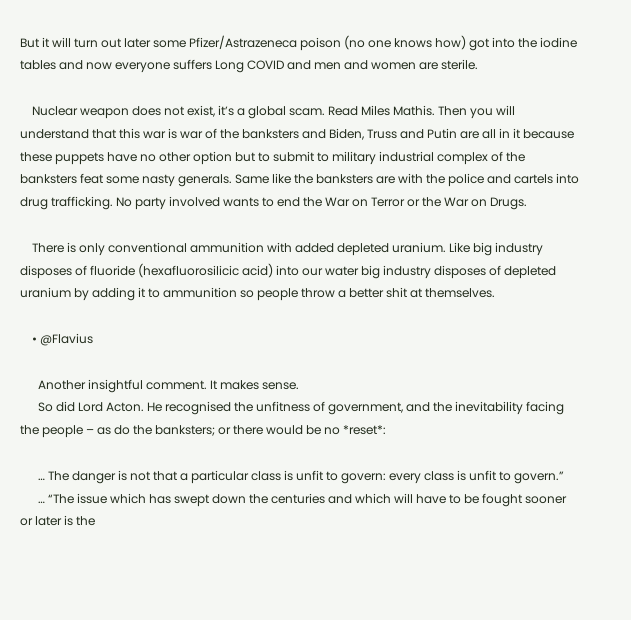But it will turn out later some Pfizer/Astrazeneca poison (no one knows how) got into the iodine tables and now everyone suffers Long COVID and men and women are sterile.

    Nuclear weapon does not exist, it’s a global scam. Read Miles Mathis. Then you will understand that this war is war of the banksters and Biden, Truss and Putin are all in it because these puppets have no other option but to submit to military industrial complex of the banksters feat some nasty generals. Same like the banksters are with the police and cartels into drug trafficking. No party involved wants to end the War on Terror or the War on Drugs.

    There is only conventional ammunition with added depleted uranium. Like big industry disposes of fluoride (hexafluorosilicic acid) into our water big industry disposes of depleted uranium by adding it to ammunition so people throw a better shit at themselves.

    • @Flavius

      Another insightful comment. It makes sense.
      So did Lord Acton. He recognised the unfitness of government, and the inevitability facing the people – as do the banksters; or there would be no *reset*:

      … The danger is not that a particular class is unfit to govern: every class is unfit to govern.”
      … “The issue which has swept down the centuries and which will have to be fought sooner or later is the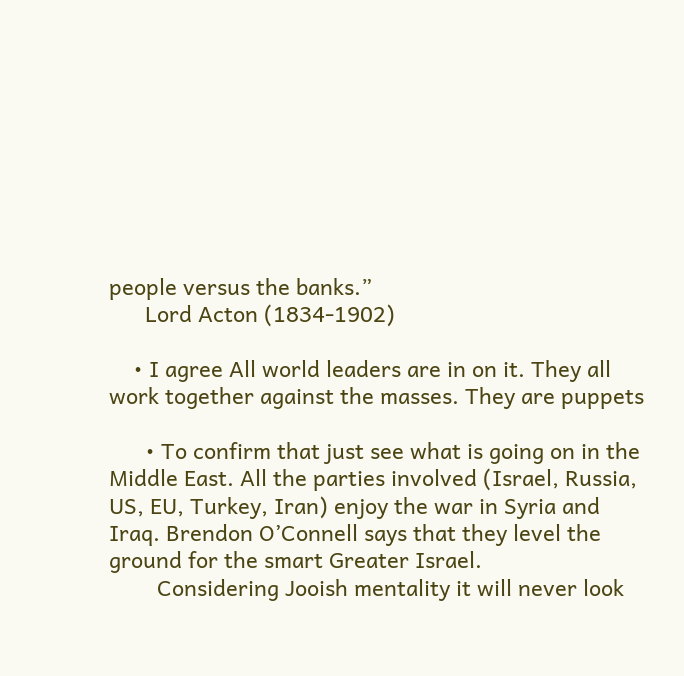people versus the banks.”
      Lord Acton (1834-1902)

    • I agree All world leaders are in on it. They all work together against the masses. They are puppets

      • To confirm that just see what is going on in the Middle East. All the parties involved (Israel, Russia, US, EU, Turkey, Iran) enjoy the war in Syria and Iraq. Brendon O’Connell says that they level the ground for the smart Greater Israel.
        Considering Jooish mentality it will never look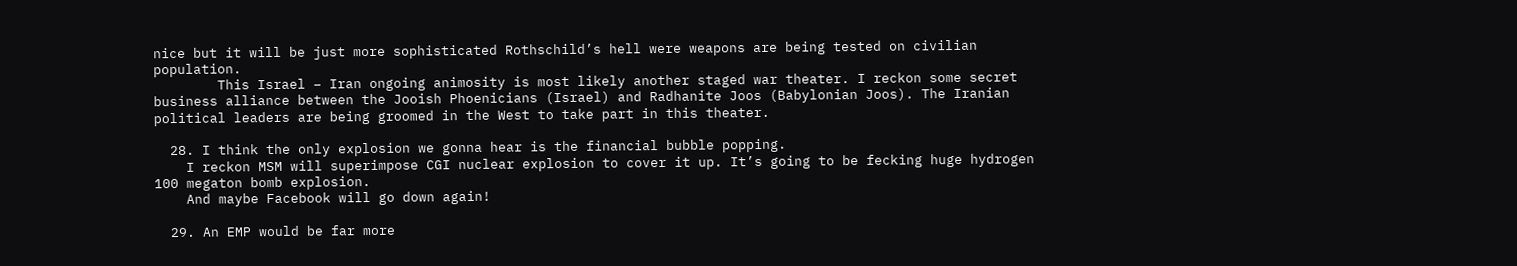nice but it will be just more sophisticated Rothschild’s hell were weapons are being tested on civilian population.
        This Israel – Iran ongoing animosity is most likely another staged war theater. I reckon some secret business alliance between the Jooish Phoenicians (Israel) and Radhanite Joos (Babylonian Joos). The Iranian political leaders are being groomed in the West to take part in this theater.

  28. I think the only explosion we gonna hear is the financial bubble popping.
    I reckon MSM will superimpose CGI nuclear explosion to cover it up. It’s going to be fecking huge hydrogen 100 megaton bomb explosion.
    And maybe Facebook will go down again!

  29. An EMP would be far more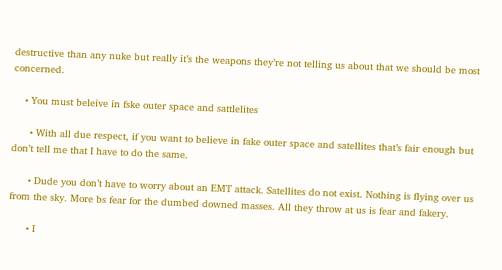destructive than any nuke but really it’s the weapons they’re not telling us about that we should be most concerned.

    • You must beleive in fske outer space and sattlelites

      • With all due respect, if you want to believe in fake outer space and satellites that’s fair enough but don’t tell me that I have to do the same.

      • Dude you don’t have to worry about an EMT attack. Satellites do not exist. Nothing is flying over us from the sky. More bs fear for the dumbed downed masses. All they throw at us is fear and fakery.

      • I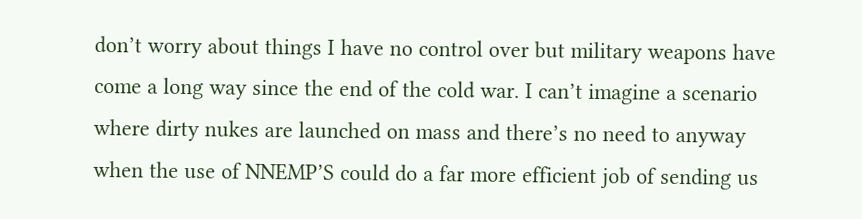don’t worry about things I have no control over but military weapons have come a long way since the end of the cold war. I can’t imagine a scenario where dirty nukes are launched on mass and there’s no need to anyway when the use of NNEMP’S could do a far more efficient job of sending us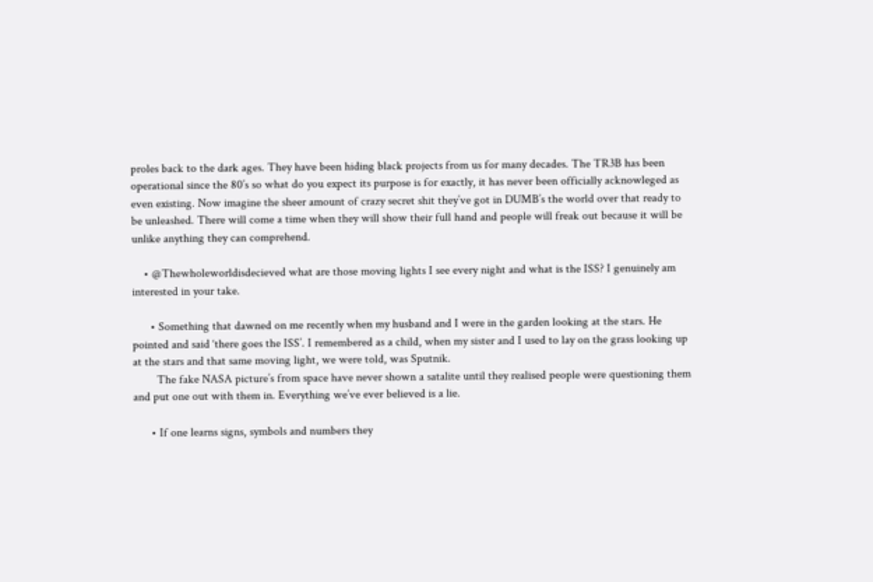proles back to the dark ages. They have been hiding black projects from us for many decades. The TR3B has been operational since the 80’s so what do you expect its purpose is for exactly, it has never been officially acknowleged as even existing. Now imagine the sheer amount of crazy secret shit they’ve got in DUMB’s the world over that ready to be unleashed. There will come a time when they will show their full hand and people will freak out because it will be unlike anything they can comprehend.

    • @Thewholeworldisdecieved what are those moving lights I see every night and what is the ISS? I genuinely am interested in your take.

      • Something that dawned on me recently when my husband and I were in the garden looking at the stars. He pointed and said ‘there goes the ISS’. I remembered as a child, when my sister and I used to lay on the grass looking up at the stars and that same moving light, we were told, was Sputnik.
        The fake NASA picture’s from space have never shown a satalite until they realised people were questioning them and put one out with them in. Everything we’ve ever believed is a lie.

      • If one learns signs, symbols and numbers they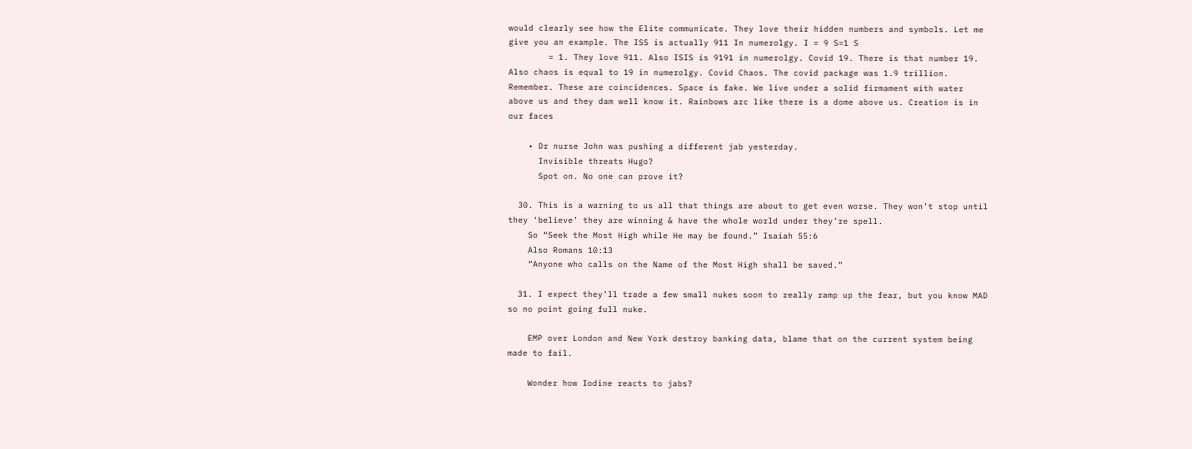would clearly see how the Elite communicate. They love their hidden numbers and symbols. Let me give you an example. The ISS is actually 911 In numerolgy. I = 9 S=1 S
        = 1. They love 911. Also ISIS is 9191 in numerolgy. Covid 19. There is that number 19. Also chaos is equal to 19 in numerolgy. Covid Chaos. The covid package was 1.9 trillion. Remember. These are coincidences. Space is fake. We live under a solid firmament with water above us and they dam well know it. Rainbows arc like there is a dome above us. Creation is in our faces

    • Dr nurse John was pushing a different jab yesterday.
      Invisible threats Hugo?
      Spot on. No one can prove it?

  30. This is a warning to us all that things are about to get even worse. They won’t stop until they ‘believe’ they are winning & have the whole world under they’re spell.
    So “Seek the Most High while He may be found.” Isaiah 55:6
    Also Romans 10:13
    “Anyone who calls on the Name of the Most High shall be saved.”

  31. I expect they’ll trade a few small nukes soon to really ramp up the fear, but you know MAD so no point going full nuke.

    EMP over London and New York destroy banking data, blame that on the current system being made to fail.

    Wonder how Iodine reacts to jabs?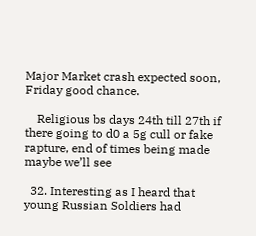Major Market crash expected soon, Friday good chance.

    Religious bs days 24th till 27th if there going to d0 a 5g cull or fake rapture, end of times being made maybe we’ll see

  32. Interesting as I heard that young Russian Soldiers had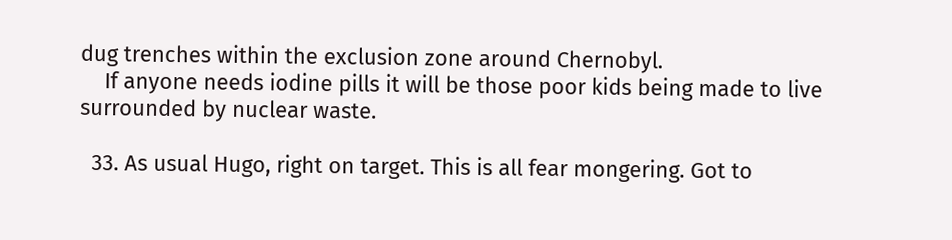dug trenches within the exclusion zone around Chernobyl.
    If anyone needs iodine pills it will be those poor kids being made to live surrounded by nuclear waste.

  33. As usual Hugo, right on target. This is all fear mongering. Got to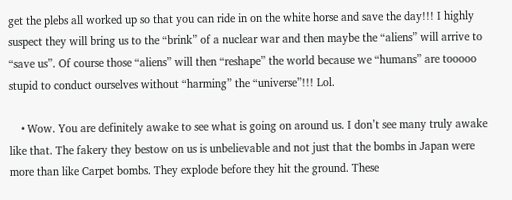get the plebs all worked up so that you can ride in on the white horse and save the day!!! I highly suspect they will bring us to the “brink” of a nuclear war and then maybe the “aliens” will arrive to “save us”. Of course those “aliens” will then “reshape” the world because we “humans” are tooooo stupid to conduct ourselves without “harming” the “universe”!!! Lol.

    • Wow. You are definitely awake to see what is going on around us. I don’t see many truly awake like that. The fakery they bestow on us is unbelievable and not just that the bombs in Japan were more than like Carpet bombs. They explode before they hit the ground. These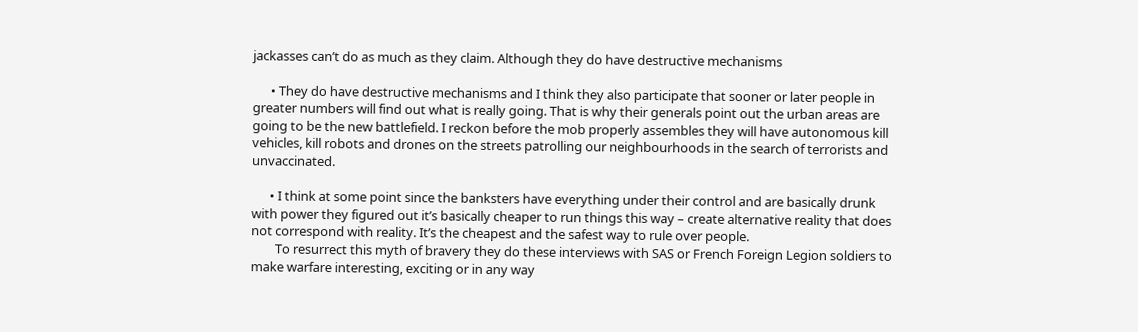jackasses can’t do as much as they claim. Although they do have destructive mechanisms

      • They do have destructive mechanisms and I think they also participate that sooner or later people in greater numbers will find out what is really going. That is why their generals point out the urban areas are going to be the new battlefield. I reckon before the mob properly assembles they will have autonomous kill vehicles, kill robots and drones on the streets patrolling our neighbourhoods in the search of terrorists and unvaccinated.

      • I think at some point since the banksters have everything under their control and are basically drunk with power they figured out it’s basically cheaper to run things this way – create alternative reality that does not correspond with reality. It’s the cheapest and the safest way to rule over people.
        To resurrect this myth of bravery they do these interviews with SAS or French Foreign Legion soldiers to make warfare interesting, exciting or in any way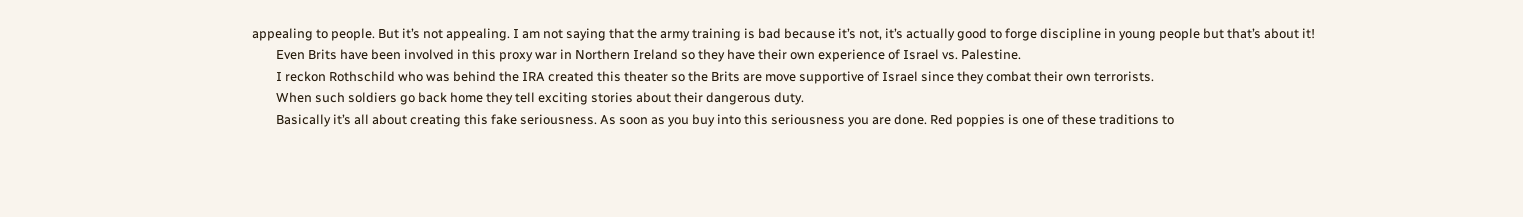appealing to people. But it’s not appealing. I am not saying that the army training is bad because it’s not, it’s actually good to forge discipline in young people but that’s about it!
        Even Brits have been involved in this proxy war in Northern Ireland so they have their own experience of Israel vs. Palestine.
        I reckon Rothschild who was behind the IRA created this theater so the Brits are move supportive of Israel since they combat their own terrorists.
        When such soldiers go back home they tell exciting stories about their dangerous duty.
        Basically it’s all about creating this fake seriousness. As soon as you buy into this seriousness you are done. Red poppies is one of these traditions to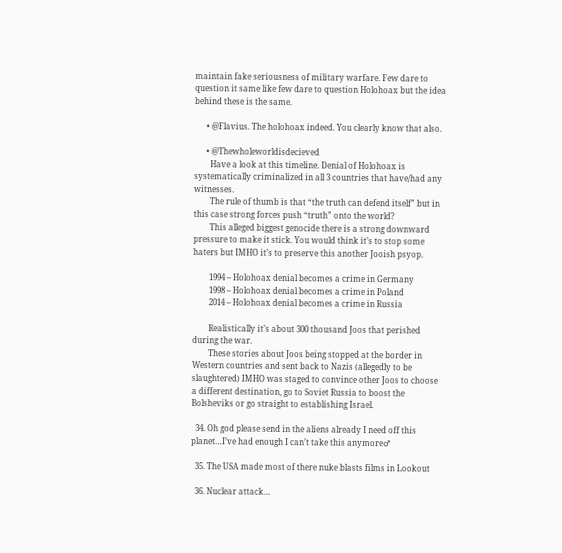maintain fake seriousness of military warfare. Few dare to question it same like few dare to question Holohoax but the idea behind these is the same.

      • @Flavius. The holohoax indeed. You clearly know that also.

      • @Thewholeworldisdecieved
        Have a look at this timeline. Denial of Holohoax is systematically criminalized in all 3 countries that have/had any witnesses.
        The rule of thumb is that “the truth can defend itself” but in this case strong forces push “truth” onto the world?
        This alleged biggest genocide there is a strong downward pressure to make it stick. You would think it’s to stop some haters but IMHO it’s to preserve this another Jooish psyop.

        1994 – Holohoax denial becomes a crime in Germany
        1998 – Holohoax denial becomes a crime in Poland
        2014 – Holohoax denial becomes a crime in Russia

        Realistically it’s about 300 thousand Joos that perished during the war.
        These stories about Joos being stopped at the border in Western countries and sent back to Nazis (allegedly to be slaughtered) IMHO was staged to convince other Joos to choose a different destination, go to Soviet Russia to boost the Bolsheviks or go straight to establishing Israel.

  34. Oh god please send in the aliens already I need off this planet…I’ve had enough I can’t take this anymore♂

  35. The USA made most of there nuke blasts films in Lookout

  36. Nuclear attack…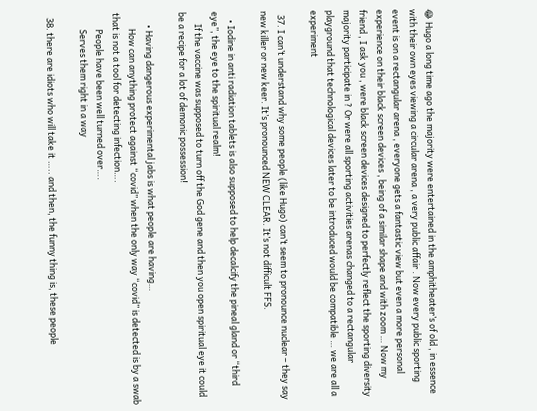😂 Hugo a long time ago the majority were entertained in the amphitheater’s of old , in essence with their own eyes viewing a circular arena , a very public affair . Now every public sporting event is on a rectangular arena , everyone gets a fantastic view but even a more personal experience on their black screen devices , being of a similar shape and with zoom … Now my friend , I ask you , were black screen devices designed to perfectly reflect the sporting diversity majority participate in ? Or were all sporting activities arenas changed to a rectangular playground that technological devices later to be introduced would be compatible … we are all a experiment

  37. I can’t understand why some people (like Hugo) can’t seem to pronounce nuclear – they say new killer or new keer. It’s pronounced NEW CLEAR. It’s not difficult FFS.

    • Iodine in anti radiation tablets is also supposed to help decalcify the pineal gland or “third eye”, the eye to the spiritual realm!
      If the vaccine was supposed to turn off the God gene and then you open spiritual eye it could be a recipe for a lot of demonic possession!

      • Having dangerous experimental jabs is what people are having…
        How can anything protect against “covid” when the only way “covid” is detected is by a swab that is not a tool for detecting infection….
        People have been well turned over….
        Serves them right in a way

  38. there are idiots who will take it ….. and then, the funny thing is, these people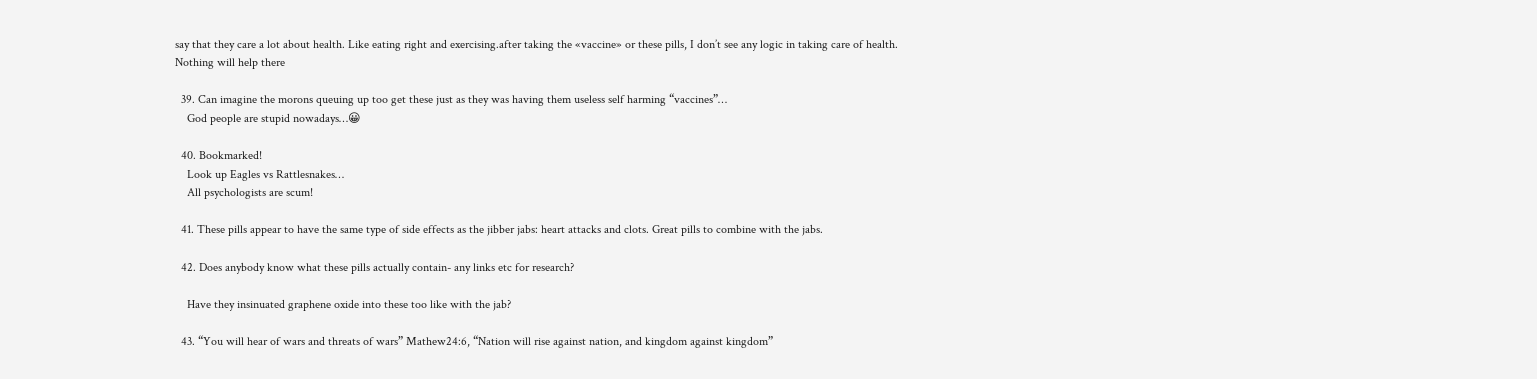say that they care a lot about health. Like eating right and exercising.after taking the «vaccine» or these pills, I don’t see any logic in taking care of health. Nothing will help there

  39. Can imagine the morons queuing up too get these just as they was having them useless self harming “vaccines”…
    God people are stupid nowadays…😀

  40. Bookmarked!
    Look up Eagles vs Rattlesnakes…
    All psychologists are scum!

  41. These pills appear to have the same type of side effects as the jibber jabs: heart attacks and clots. Great pills to combine with the jabs.

  42. Does anybody know what these pills actually contain- any links etc for research?

    Have they insinuated graphene oxide into these too like with the jab?

  43. “You will hear of wars and threats of wars” Mathew24:6, “Nation will rise against nation, and kingdom against kingdom”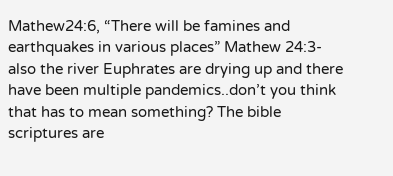Mathew24:6, “There will be famines and earthquakes in various places” Mathew 24:3-also the river Euphrates are drying up and there have been multiple pandemics..don’t you think that has to mean something? The bible scriptures are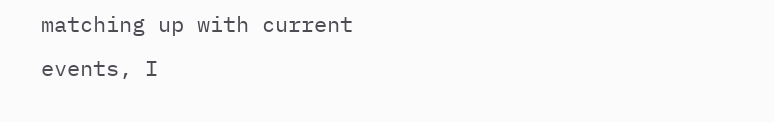matching up with current events, I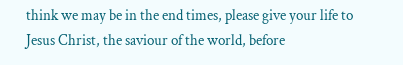think we may be in the end times, please give your life to Jesus Christ, the saviour of the world, before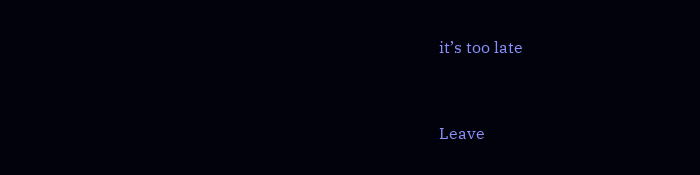it’s too late


Leave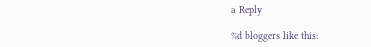a Reply

%d bloggers like this: